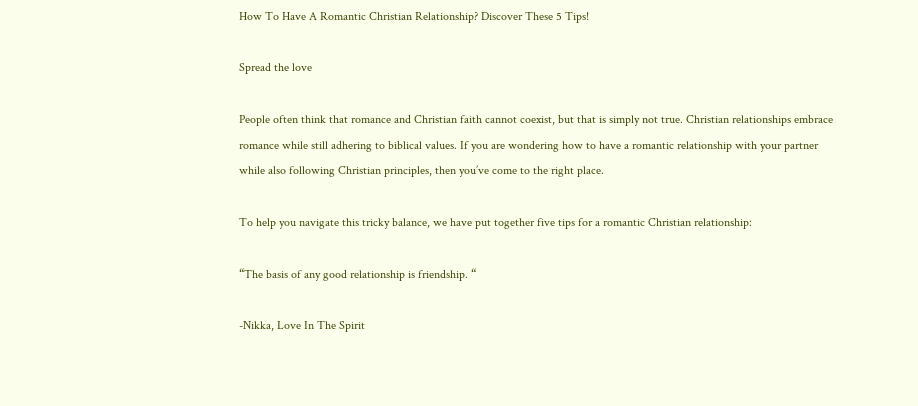How To Have A Romantic Christian Relationship? Discover These 5 Tips!

Spread the love

People often think that romance and Christian faith cannot coexist, but that is simply not true. Christian relationships embrace romance while still adhering to biblical values. If you are wondering how to have a romantic relationship with your partner while also following Christian principles, then you’ve come to the right place.

To help you navigate this tricky balance, we have put together five tips for a romantic Christian relationship:

“The basis of any good relationship is friendship. “

-Nikka, Love In The Spirit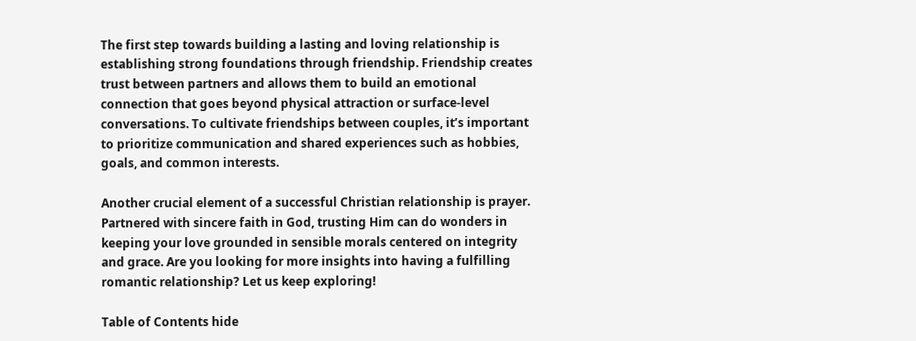The first step towards building a lasting and loving relationship is establishing strong foundations through friendship. Friendship creates trust between partners and allows them to build an emotional connection that goes beyond physical attraction or surface-level conversations. To cultivate friendships between couples, it’s important to prioritize communication and shared experiences such as hobbies, goals, and common interests.

Another crucial element of a successful Christian relationship is prayer. Partnered with sincere faith in God, trusting Him can do wonders in keeping your love grounded in sensible morals centered on integrity and grace. Are you looking for more insights into having a fulfilling romantic relationship? Let us keep exploring!

Table of Contents hide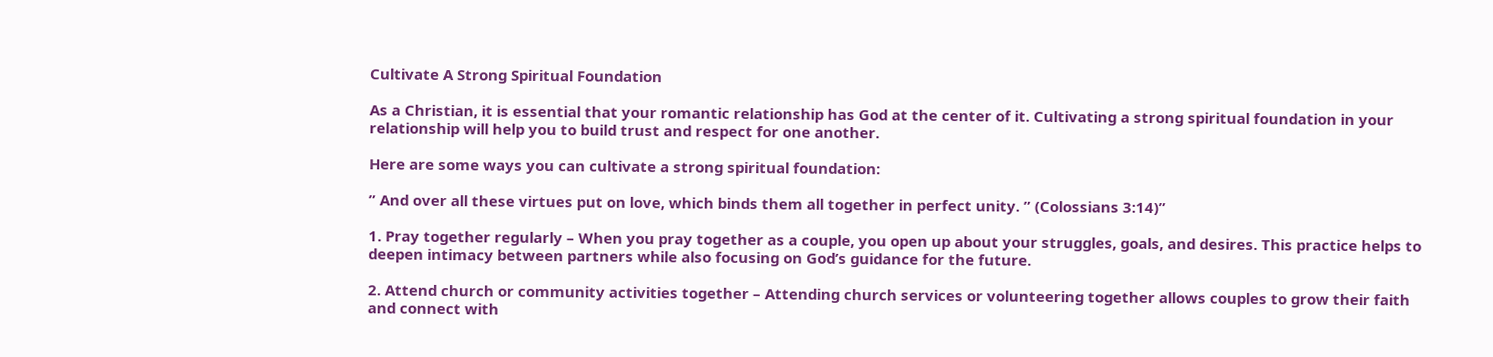Cultivate A Strong Spiritual Foundation

As a Christian, it is essential that your romantic relationship has God at the center of it. Cultivating a strong spiritual foundation in your relationship will help you to build trust and respect for one another.

Here are some ways you can cultivate a strong spiritual foundation:

” And over all these virtues put on love, which binds them all together in perfect unity. ” (Colossians 3:14)”

1. Pray together regularly – When you pray together as a couple, you open up about your struggles, goals, and desires. This practice helps to deepen intimacy between partners while also focusing on God’s guidance for the future.

2. Attend church or community activities together – Attending church services or volunteering together allows couples to grow their faith and connect with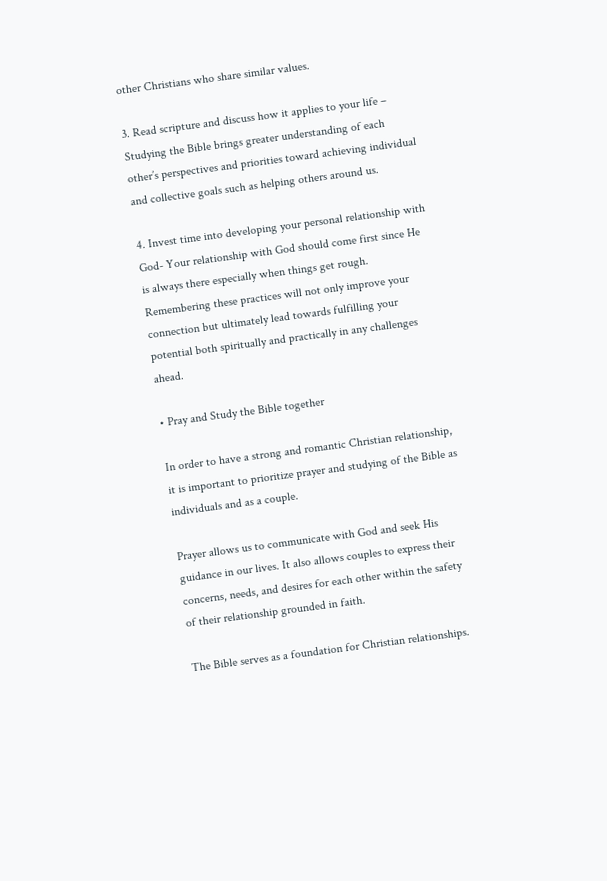other Christians who share similar values.

3. Read scripture and discuss how it applies to your life – Studying the Bible brings greater understanding of each other’s perspectives and priorities toward achieving individual and collective goals such as helping others around us.

4. Invest time into developing your personal relationship with God- Your relationship with God should come first since He is always there especially when things get rough. Remembering these practices will not only improve your connection but ultimately lead towards fulfilling your potential both spiritually and practically in any challenges ahead.

• Pray and Study the Bible together

In order to have a strong and romantic Christian relationship, it is important to prioritize prayer and studying of the Bible as individuals and as a couple.

Prayer allows us to communicate with God and seek His guidance in our lives. It also allows couples to express their concerns, needs, and desires for each other within the safety of their relationship grounded in faith.

The Bible serves as a foundation for Christian relationships.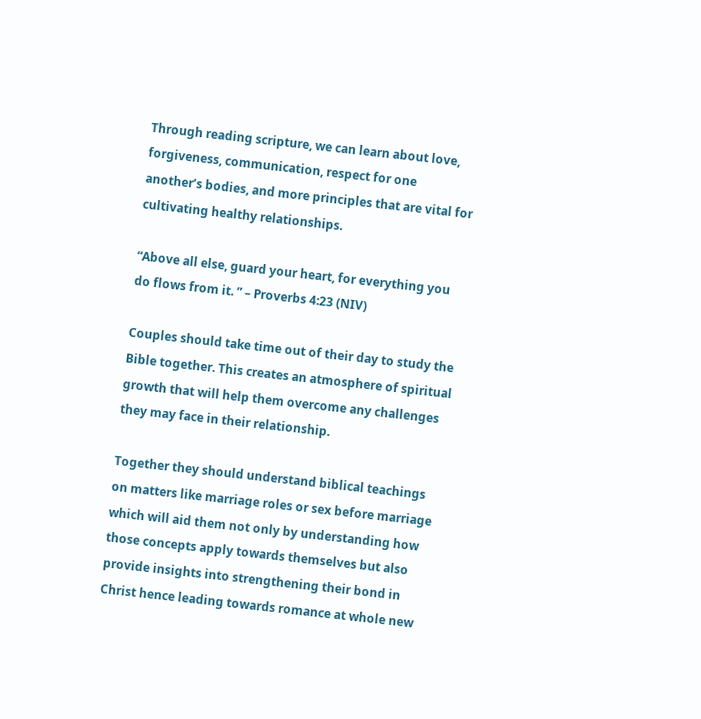Through reading scripture, we can learn about love, forgiveness, communication, respect for one another’s bodies, and more principles that are vital for cultivating healthy relationships.

“Above all else, guard your heart, for everything you do flows from it. ” – Proverbs 4:23 (NIV)

Couples should take time out of their day to study the Bible together. This creates an atmosphere of spiritual growth that will help them overcome any challenges they may face in their relationship.

Together they should understand biblical teachings on matters like marriage roles or sex before marriage which will aid them not only by understanding how those concepts apply towards themselves but also provide insights into strengthening their bond in Christ hence leading towards romance at whole new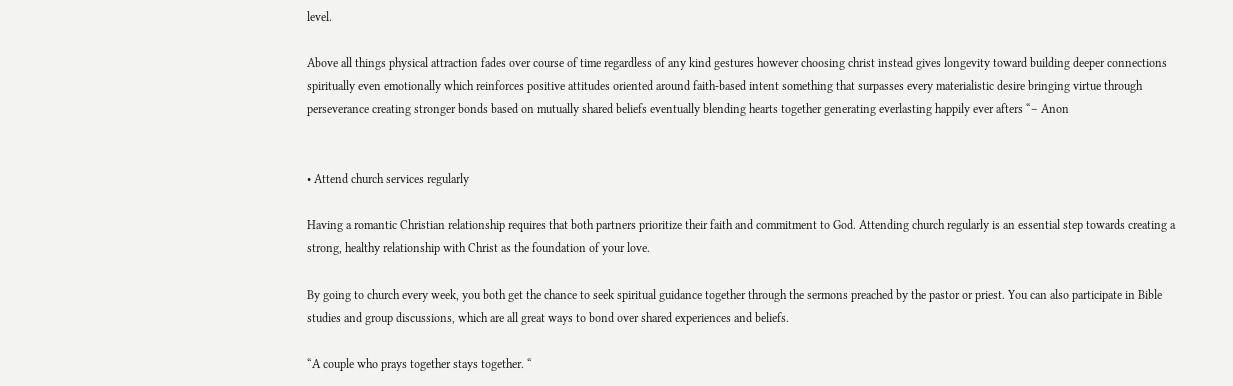level.

Above all things physical attraction fades over course of time regardless of any kind gestures however choosing christ instead gives longevity toward building deeper connections spiritually even emotionally which reinforces positive attitudes oriented around faith-based intent something that surpasses every materialistic desire bringing virtue through perseverance creating stronger bonds based on mutually shared beliefs eventually blending hearts together generating everlasting happily ever afters “– Anon


• Attend church services regularly

Having a romantic Christian relationship requires that both partners prioritize their faith and commitment to God. Attending church regularly is an essential step towards creating a strong, healthy relationship with Christ as the foundation of your love.

By going to church every week, you both get the chance to seek spiritual guidance together through the sermons preached by the pastor or priest. You can also participate in Bible studies and group discussions, which are all great ways to bond over shared experiences and beliefs.

“A couple who prays together stays together. “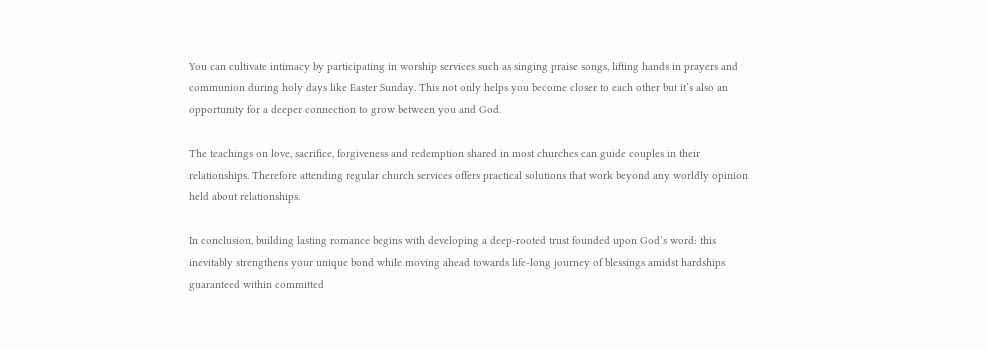You can cultivate intimacy by participating in worship services such as singing praise songs, lifting hands in prayers and communion during holy days like Easter Sunday. This not only helps you become closer to each other but it’s also an opportunity for a deeper connection to grow between you and God.

The teachings on love, sacrifice, forgiveness and redemption shared in most churches can guide couples in their relationships. Therefore attending regular church services offers practical solutions that work beyond any worldly opinion held about relationships.

In conclusion, building lasting romance begins with developing a deep-rooted trust founded upon God’s word: this inevitably strengthens your unique bond while moving ahead towards life-long journey of blessings amidst hardships guaranteed within committed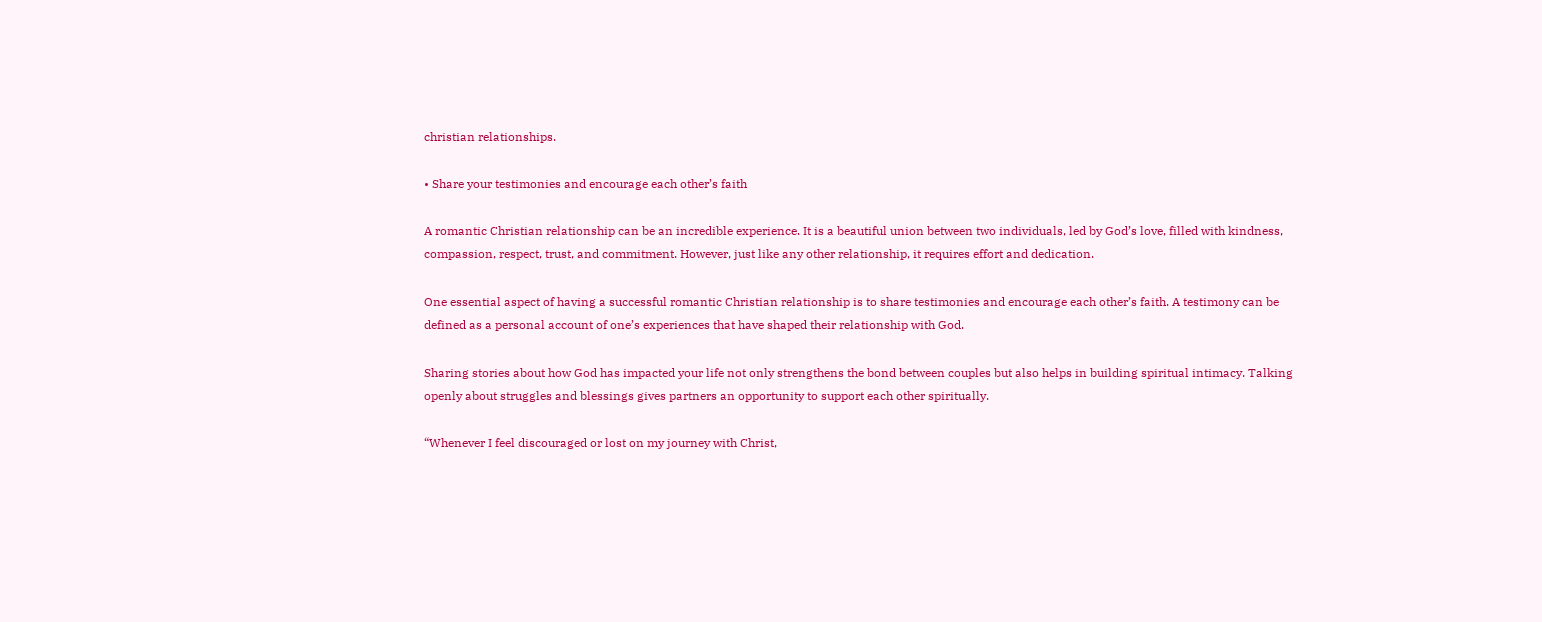christian relationships.

• Share your testimonies and encourage each other’s faith

A romantic Christian relationship can be an incredible experience. It is a beautiful union between two individuals, led by God’s love, filled with kindness, compassion, respect, trust, and commitment. However, just like any other relationship, it requires effort and dedication.

One essential aspect of having a successful romantic Christian relationship is to share testimonies and encourage each other’s faith. A testimony can be defined as a personal account of one’s experiences that have shaped their relationship with God.

Sharing stories about how God has impacted your life not only strengthens the bond between couples but also helps in building spiritual intimacy. Talking openly about struggles and blessings gives partners an opportunity to support each other spiritually.

“Whenever I feel discouraged or lost on my journey with Christ,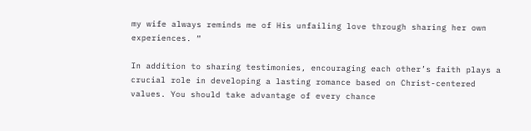my wife always reminds me of His unfailing love through sharing her own experiences. “

In addition to sharing testimonies, encouraging each other’s faith plays a crucial role in developing a lasting romance based on Christ-centered values. You should take advantage of every chance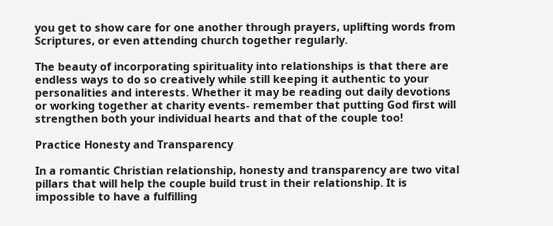you get to show care for one another through prayers, uplifting words from Scriptures, or even attending church together regularly.

The beauty of incorporating spirituality into relationships is that there are endless ways to do so creatively while still keeping it authentic to your personalities and interests. Whether it may be reading out daily devotions or working together at charity events- remember that putting God first will strengthen both your individual hearts and that of the couple too!

Practice Honesty and Transparency

In a romantic Christian relationship, honesty and transparency are two vital pillars that will help the couple build trust in their relationship. It is impossible to have a fulfilling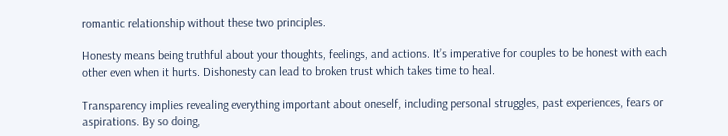romantic relationship without these two principles.

Honesty means being truthful about your thoughts, feelings, and actions. It’s imperative for couples to be honest with each other even when it hurts. Dishonesty can lead to broken trust which takes time to heal.

Transparency implies revealing everything important about oneself, including personal struggles, past experiences, fears or aspirations. By so doing,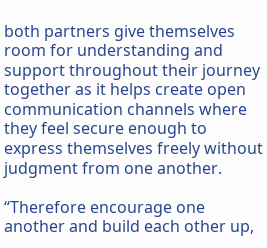both partners give themselves room for understanding and support throughout their journey together as it helps create open communication channels where they feel secure enough to express themselves freely without judgment from one another.

“Therefore encourage one another and build each other up,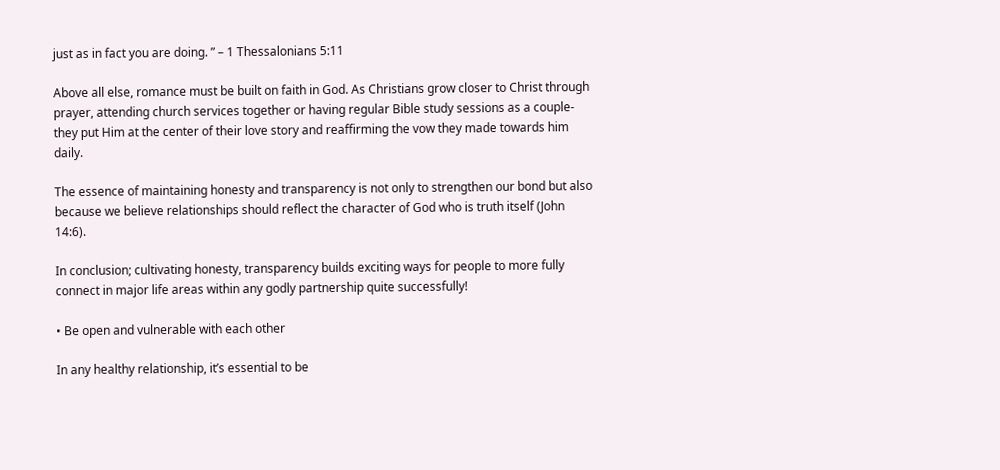just as in fact you are doing. ” – 1 Thessalonians 5:11

Above all else, romance must be built on faith in God. As Christians grow closer to Christ through prayer, attending church services together or having regular Bible study sessions as a couple- they put Him at the center of their love story and reaffirming the vow they made towards him daily.

The essence of maintaining honesty and transparency is not only to strengthen our bond but also because we believe relationships should reflect the character of God who is truth itself (John 14:6).

In conclusion; cultivating honesty, transparency builds exciting ways for people to more fully connect in major life areas within any godly partnership quite successfully!

• Be open and vulnerable with each other

In any healthy relationship, it’s essential to be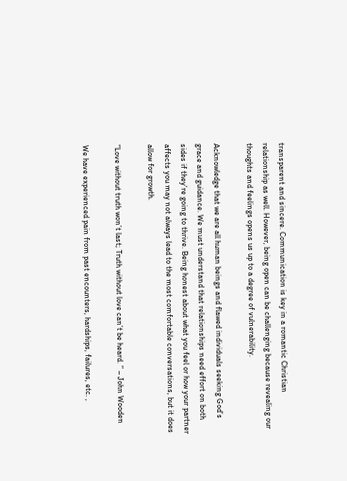transparent and sincere. Communication is key in a romantic Christian relationship as well. However, being open can be challenging because revealing our thoughts and feelings opens us up to a degree of vulnerability.

Acknowledge that we are all human beings and flawed individuals seeking God’s grace and guidance. We must understand that relationships need effort on both sides if they’re going to thrive. Being honest about what you feel or how your partner affects you may not always lead to the most comfortable conversations, but it does allow for growth.

“Love without truth won’t last; Truth without love can’t be heard. ” – John Wooden

We have experienced pain from past encounters, hardships, failures, etc. ,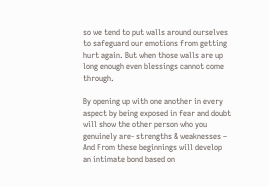so we tend to put walls around ourselves to safeguard our emotions from getting hurt again. But when those walls are up long enough even blessings cannot come through.

By opening up with one another in every aspect by being exposed in fear and doubt will show the other person who you genuinely are- strengths & weaknesses – And From these beginnings will develop an intimate bond based on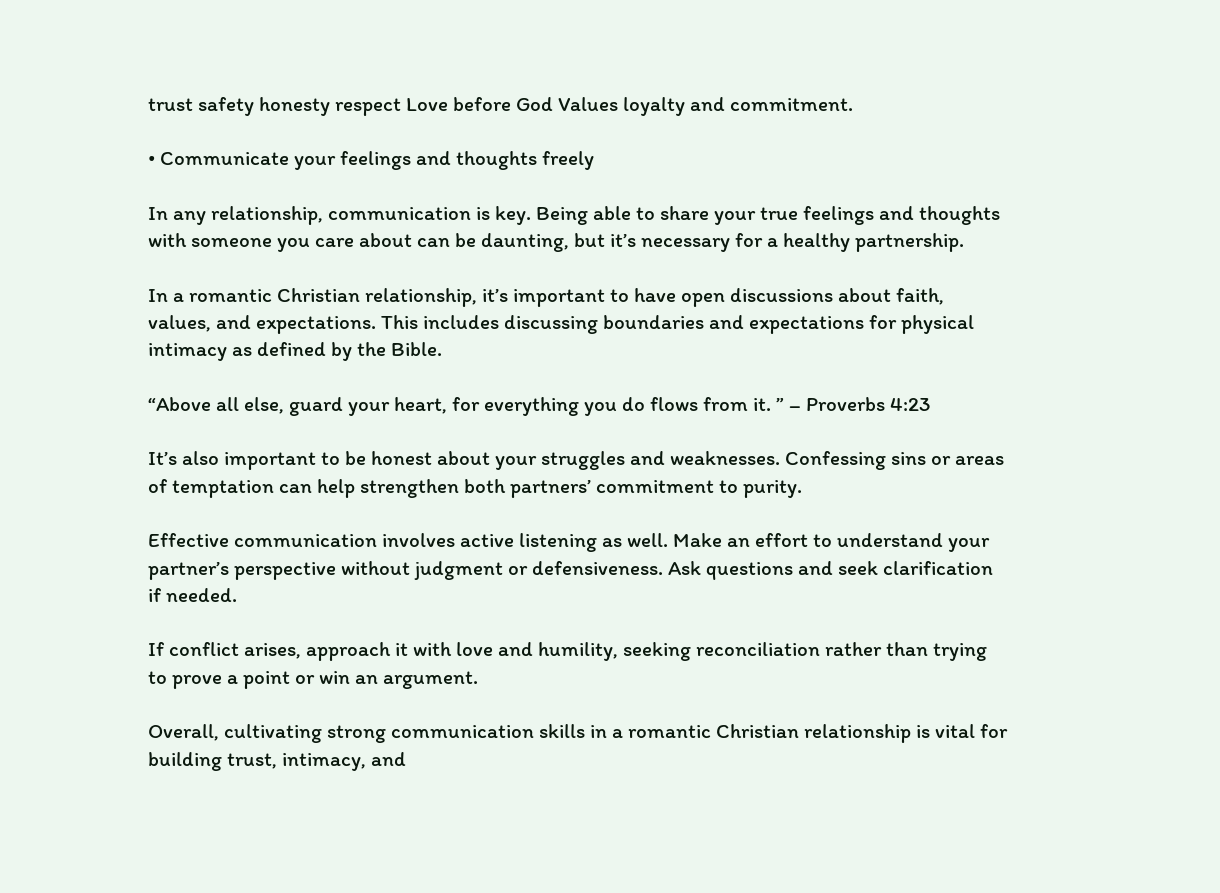trust safety honesty respect Love before God Values loyalty and commitment.

• Communicate your feelings and thoughts freely

In any relationship, communication is key. Being able to share your true feelings and thoughts with someone you care about can be daunting, but it’s necessary for a healthy partnership.

In a romantic Christian relationship, it’s important to have open discussions about faith, values, and expectations. This includes discussing boundaries and expectations for physical intimacy as defined by the Bible.

“Above all else, guard your heart, for everything you do flows from it. ” – Proverbs 4:23

It’s also important to be honest about your struggles and weaknesses. Confessing sins or areas of temptation can help strengthen both partners’ commitment to purity.

Effective communication involves active listening as well. Make an effort to understand your partner’s perspective without judgment or defensiveness. Ask questions and seek clarification if needed.

If conflict arises, approach it with love and humility, seeking reconciliation rather than trying to prove a point or win an argument.

Overall, cultivating strong communication skills in a romantic Christian relationship is vital for building trust, intimacy, and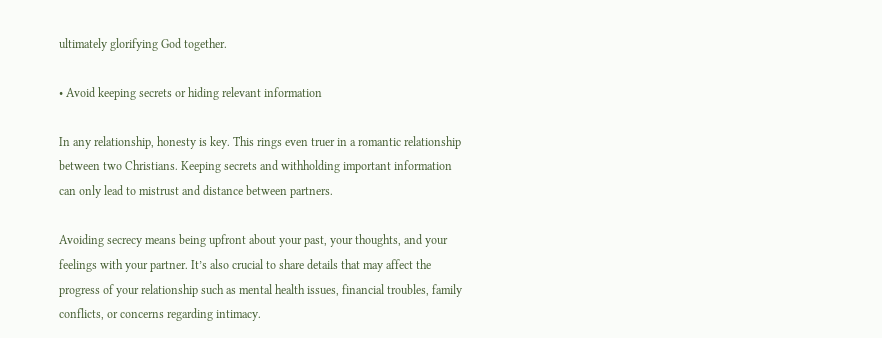ultimately glorifying God together.

• Avoid keeping secrets or hiding relevant information

In any relationship, honesty is key. This rings even truer in a romantic relationship between two Christians. Keeping secrets and withholding important information can only lead to mistrust and distance between partners.

Avoiding secrecy means being upfront about your past, your thoughts, and your feelings with your partner. It’s also crucial to share details that may affect the progress of your relationship such as mental health issues, financial troubles, family conflicts, or concerns regarding intimacy.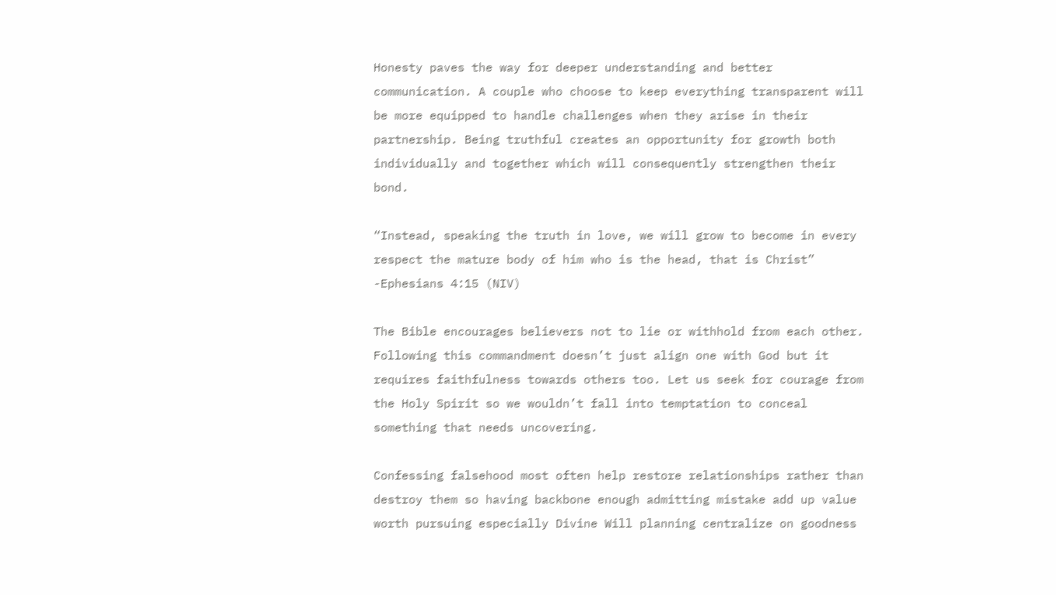Honesty paves the way for deeper understanding and better communication. A couple who choose to keep everything transparent will be more equipped to handle challenges when they arise in their partnership. Being truthful creates an opportunity for growth both individually and together which will consequently strengthen their bond.

“Instead, speaking the truth in love, we will grow to become in every respect the mature body of him who is the head, that is Christ” -Ephesians 4:15 (NIV)

The Bible encourages believers not to lie or withhold from each other. Following this commandment doesn’t just align one with God but it requires faithfulness towards others too. Let us seek for courage from the Holy Spirit so we wouldn’t fall into temptation to conceal something that needs uncovering.

Confessing falsehood most often help restore relationships rather than destroy them so having backbone enough admitting mistake add up value worth pursuing especially Divine Will planning centralize on goodness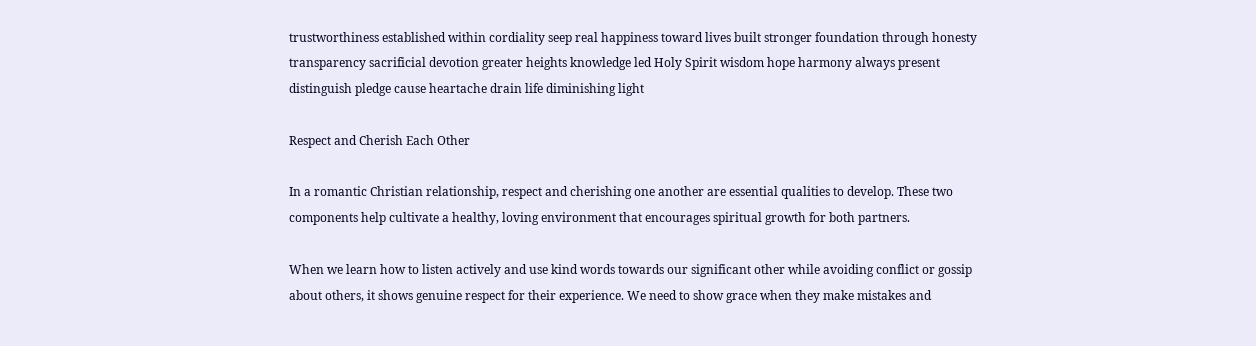trustworthiness established within cordiality seep real happiness toward lives built stronger foundation through honesty transparency sacrificial devotion greater heights knowledge led Holy Spirit wisdom hope harmony always present distinguish pledge cause heartache drain life diminishing light

Respect and Cherish Each Other

In a romantic Christian relationship, respect and cherishing one another are essential qualities to develop. These two components help cultivate a healthy, loving environment that encourages spiritual growth for both partners.

When we learn how to listen actively and use kind words towards our significant other while avoiding conflict or gossip about others, it shows genuine respect for their experience. We need to show grace when they make mistakes and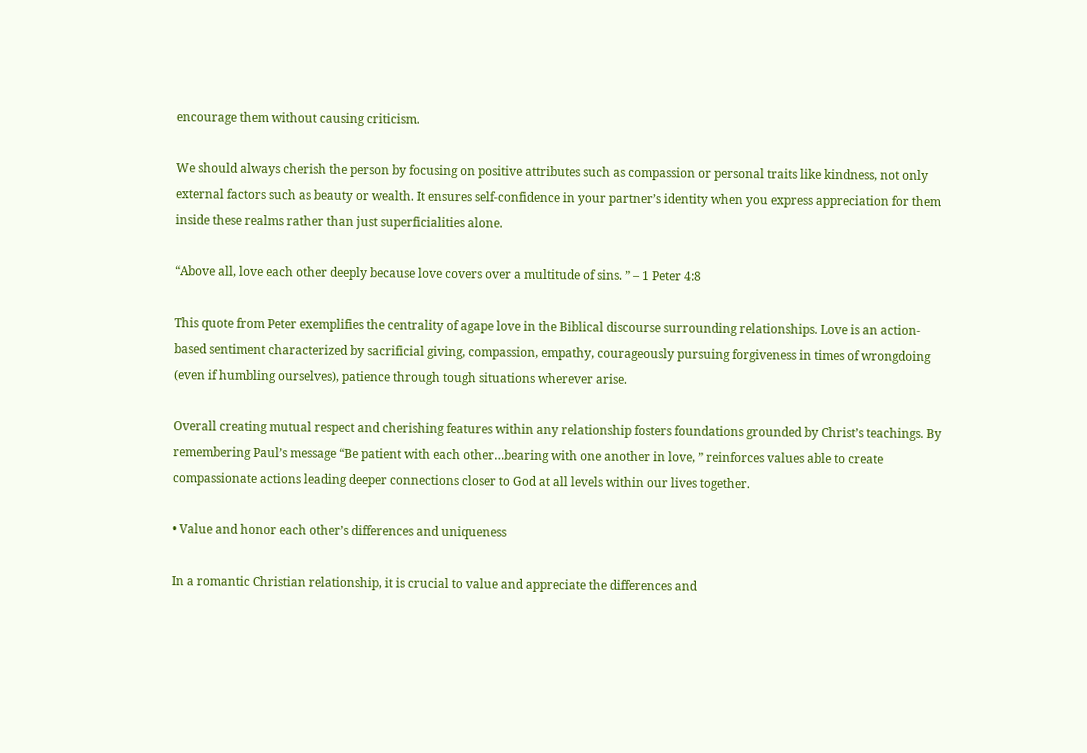encourage them without causing criticism.

We should always cherish the person by focusing on positive attributes such as compassion or personal traits like kindness, not only external factors such as beauty or wealth. It ensures self-confidence in your partner’s identity when you express appreciation for them inside these realms rather than just superficialities alone.

“Above all, love each other deeply because love covers over a multitude of sins. ” – 1 Peter 4:8

This quote from Peter exemplifies the centrality of agape love in the Biblical discourse surrounding relationships. Love is an action-based sentiment characterized by sacrificial giving, compassion, empathy, courageously pursuing forgiveness in times of wrongdoing (even if humbling ourselves), patience through tough situations wherever arise.

Overall creating mutual respect and cherishing features within any relationship fosters foundations grounded by Christ’s teachings. By remembering Paul’s message “Be patient with each other…bearing with one another in love, ” reinforces values able to create compassionate actions leading deeper connections closer to God at all levels within our lives together.

• Value and honor each other’s differences and uniqueness

In a romantic Christian relationship, it is crucial to value and appreciate the differences and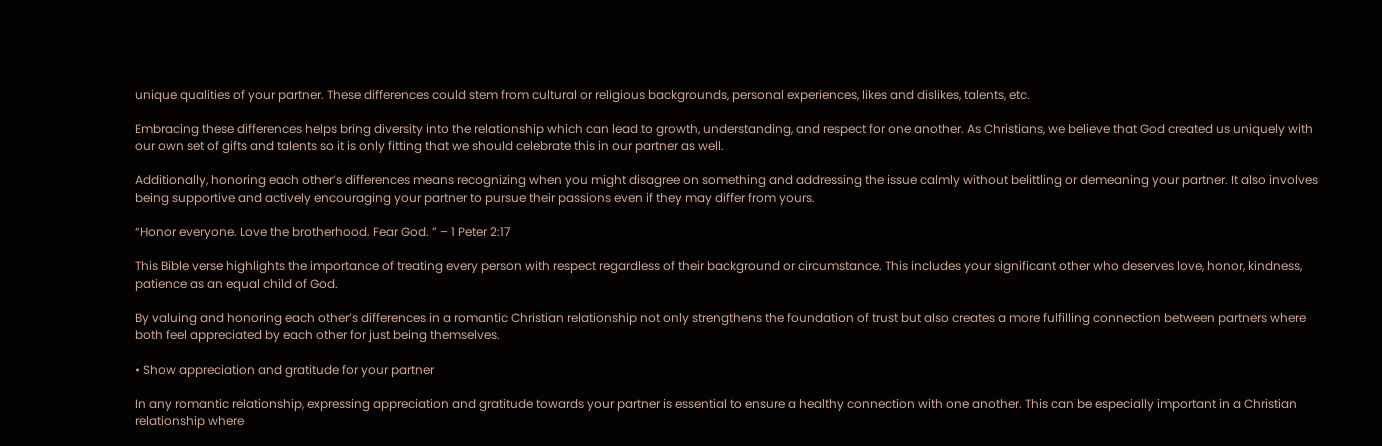unique qualities of your partner. These differences could stem from cultural or religious backgrounds, personal experiences, likes and dislikes, talents, etc.

Embracing these differences helps bring diversity into the relationship which can lead to growth, understanding, and respect for one another. As Christians, we believe that God created us uniquely with our own set of gifts and talents so it is only fitting that we should celebrate this in our partner as well.

Additionally, honoring each other’s differences means recognizing when you might disagree on something and addressing the issue calmly without belittling or demeaning your partner. It also involves being supportive and actively encouraging your partner to pursue their passions even if they may differ from yours.

“Honor everyone. Love the brotherhood. Fear God. ” – 1 Peter 2:17

This Bible verse highlights the importance of treating every person with respect regardless of their background or circumstance. This includes your significant other who deserves love, honor, kindness, patience as an equal child of God.

By valuing and honoring each other’s differences in a romantic Christian relationship not only strengthens the foundation of trust but also creates a more fulfilling connection between partners where both feel appreciated by each other for just being themselves.

• Show appreciation and gratitude for your partner

In any romantic relationship, expressing appreciation and gratitude towards your partner is essential to ensure a healthy connection with one another. This can be especially important in a Christian relationship where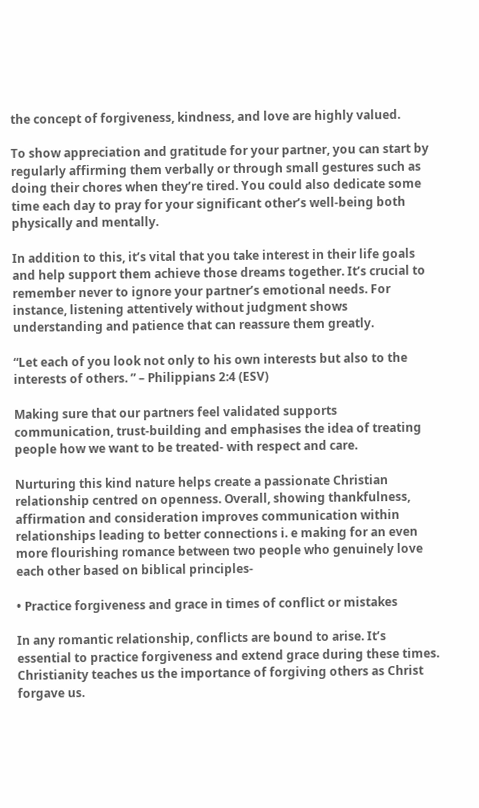the concept of forgiveness, kindness, and love are highly valued.

To show appreciation and gratitude for your partner, you can start by regularly affirming them verbally or through small gestures such as doing their chores when they’re tired. You could also dedicate some time each day to pray for your significant other’s well-being both physically and mentally.

In addition to this, it’s vital that you take interest in their life goals and help support them achieve those dreams together. It’s crucial to remember never to ignore your partner’s emotional needs. For instance, listening attentively without judgment shows understanding and patience that can reassure them greatly.

“Let each of you look not only to his own interests but also to the interests of others. ” – Philippians 2:4 (ESV)

Making sure that our partners feel validated supports communication, trust-building and emphasises the idea of treating people how we want to be treated- with respect and care.

Nurturing this kind nature helps create a passionate Christian relationship centred on openness. Overall, showing thankfulness, affirmation and consideration improves communication within relationships leading to better connections i. e making for an even more flourishing romance between two people who genuinely love each other based on biblical principles-

• Practice forgiveness and grace in times of conflict or mistakes

In any romantic relationship, conflicts are bound to arise. It’s essential to practice forgiveness and extend grace during these times. Christianity teaches us the importance of forgiving others as Christ forgave us.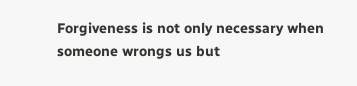Forgiveness is not only necessary when someone wrongs us but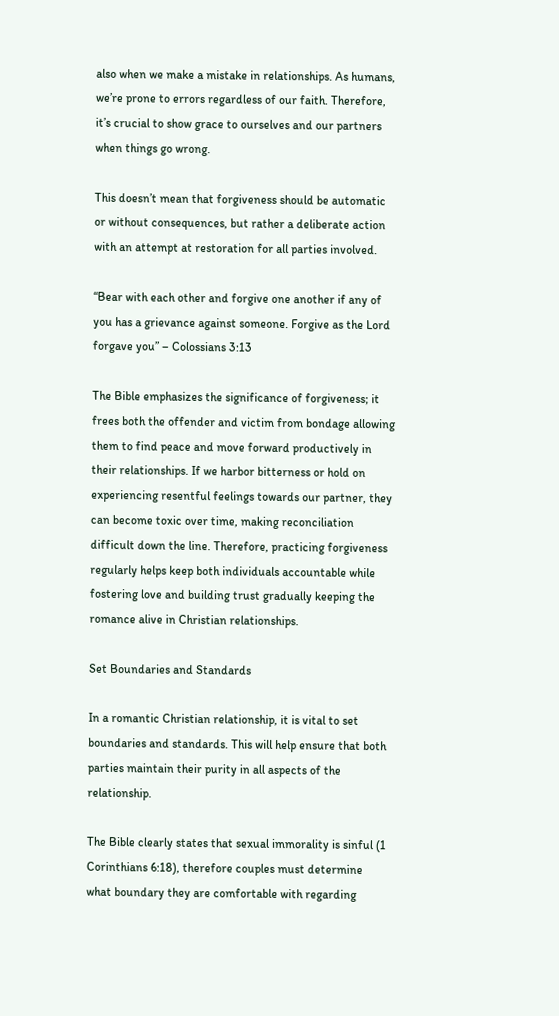also when we make a mistake in relationships. As humans, we’re prone to errors regardless of our faith. Therefore, it’s crucial to show grace to ourselves and our partners when things go wrong.

This doesn’t mean that forgiveness should be automatic or without consequences, but rather a deliberate action with an attempt at restoration for all parties involved.

“Bear with each other and forgive one another if any of you has a grievance against someone. Forgive as the Lord forgave you” – Colossians 3:13

The Bible emphasizes the significance of forgiveness; it frees both the offender and victim from bondage allowing them to find peace and move forward productively in their relationships. If we harbor bitterness or hold on experiencing resentful feelings towards our partner, they can become toxic over time, making reconciliation difficult down the line. Therefore, practicing forgiveness regularly helps keep both individuals accountable while fostering love and building trust gradually keeping the romance alive in Christian relationships.

Set Boundaries and Standards

In a romantic Christian relationship, it is vital to set boundaries and standards. This will help ensure that both parties maintain their purity in all aspects of the relationship.

The Bible clearly states that sexual immorality is sinful (1 Corinthians 6:18), therefore couples must determine what boundary they are comfortable with regarding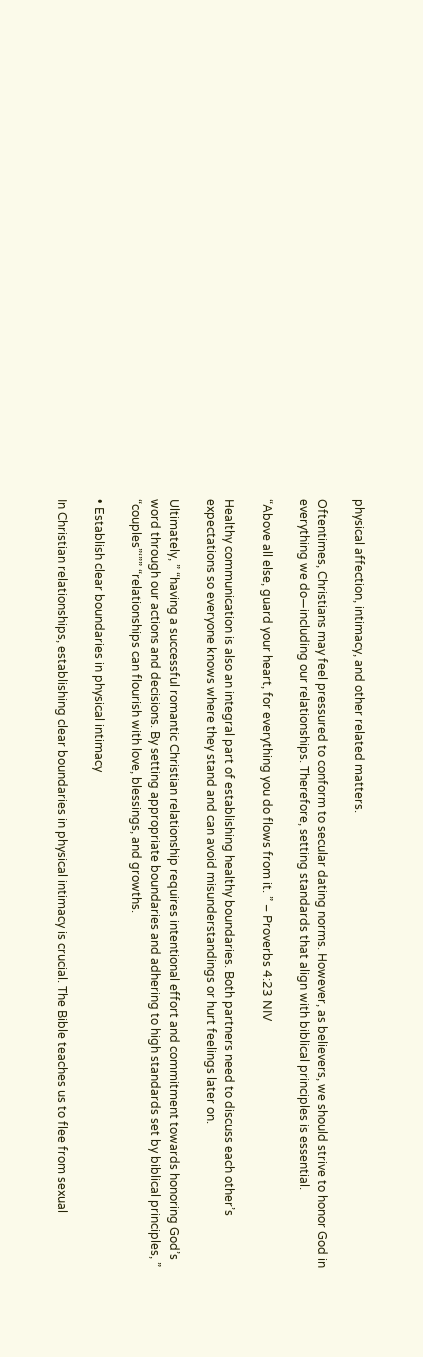physical affection, intimacy, and other related matters.

Oftentimes, Christians may feel pressured to conform to secular dating norms. However, as believers, we should strive to honor God in everything we do—including our relationships. Therefore, setting standards that align with biblical principles is essential.

“Above all else, guard your heart, for everything you do flows from it. ” – Proverbs 4:23 NIV

Healthy communication is also an integral part of establishing healthy boundaries. Both partners need to discuss each other’s expectations so everyone knows where they stand and can avoid misunderstandings or hurt feelings later on.

Ultimately, ” “having a successful romantic Christian relationship requires intentional effort and commitment towards honoring God’s word through our actions and decisions. By setting appropriate boundaries and adhering to high standards set by biblical principles, ” “couples”‘”” “relationships can flourish with love, blessings, and growths.

• Establish clear boundaries in physical intimacy

In Christian relationships, establishing clear boundaries in physical intimacy is crucial. The Bible teaches us to flee from sexual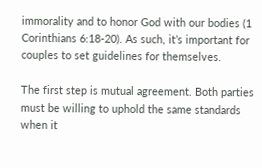immorality and to honor God with our bodies (1 Corinthians 6:18-20). As such, it’s important for couples to set guidelines for themselves.

The first step is mutual agreement. Both parties must be willing to uphold the same standards when it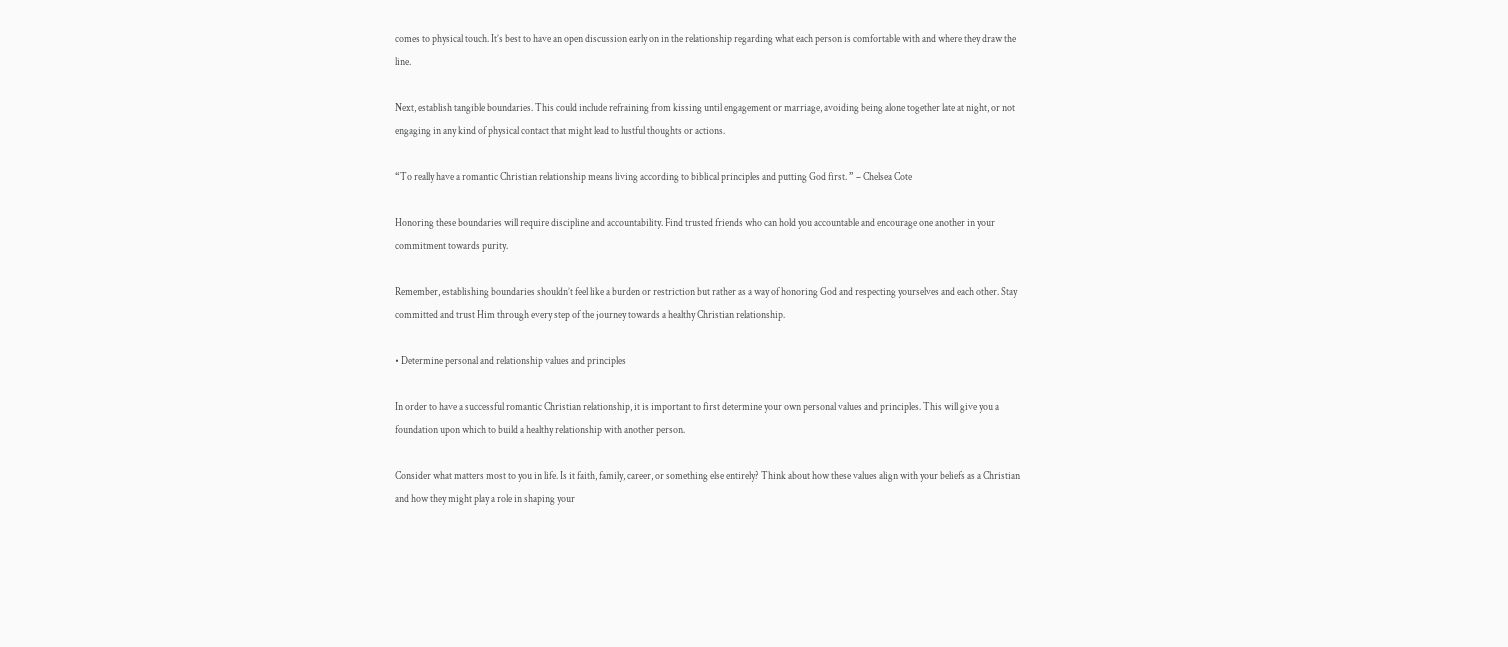comes to physical touch. It’s best to have an open discussion early on in the relationship regarding what each person is comfortable with and where they draw the line.

Next, establish tangible boundaries. This could include refraining from kissing until engagement or marriage, avoiding being alone together late at night, or not engaging in any kind of physical contact that might lead to lustful thoughts or actions.

“To really have a romantic Christian relationship means living according to biblical principles and putting God first. ” – Chelsea Cote

Honoring these boundaries will require discipline and accountability. Find trusted friends who can hold you accountable and encourage one another in your commitment towards purity.

Remember, establishing boundaries shouldn’t feel like a burden or restriction but rather as a way of honoring God and respecting yourselves and each other. Stay committed and trust Him through every step of the journey towards a healthy Christian relationship.

• Determine personal and relationship values and principles

In order to have a successful romantic Christian relationship, it is important to first determine your own personal values and principles. This will give you a foundation upon which to build a healthy relationship with another person.

Consider what matters most to you in life. Is it faith, family, career, or something else entirely? Think about how these values align with your beliefs as a Christian and how they might play a role in shaping your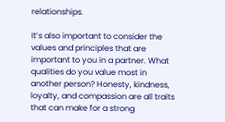relationships.

It’s also important to consider the values and principles that are important to you in a partner. What qualities do you value most in another person? Honesty, kindness, loyalty, and compassion are all traits that can make for a strong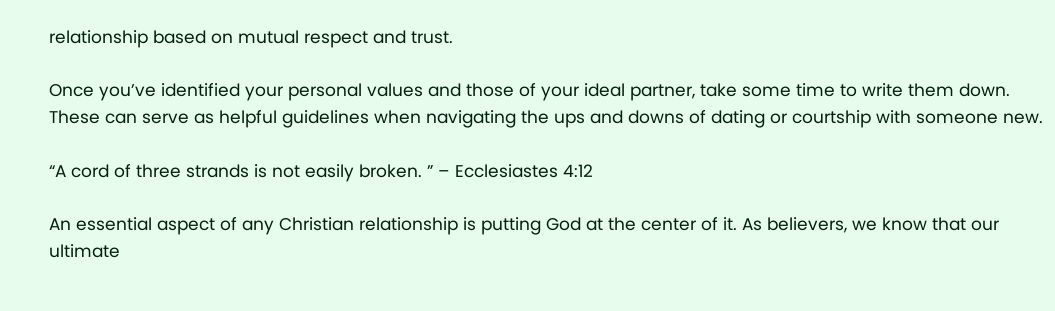relationship based on mutual respect and trust.

Once you’ve identified your personal values and those of your ideal partner, take some time to write them down. These can serve as helpful guidelines when navigating the ups and downs of dating or courtship with someone new.

“A cord of three strands is not easily broken. ” – Ecclesiastes 4:12

An essential aspect of any Christian relationship is putting God at the center of it. As believers, we know that our ultimate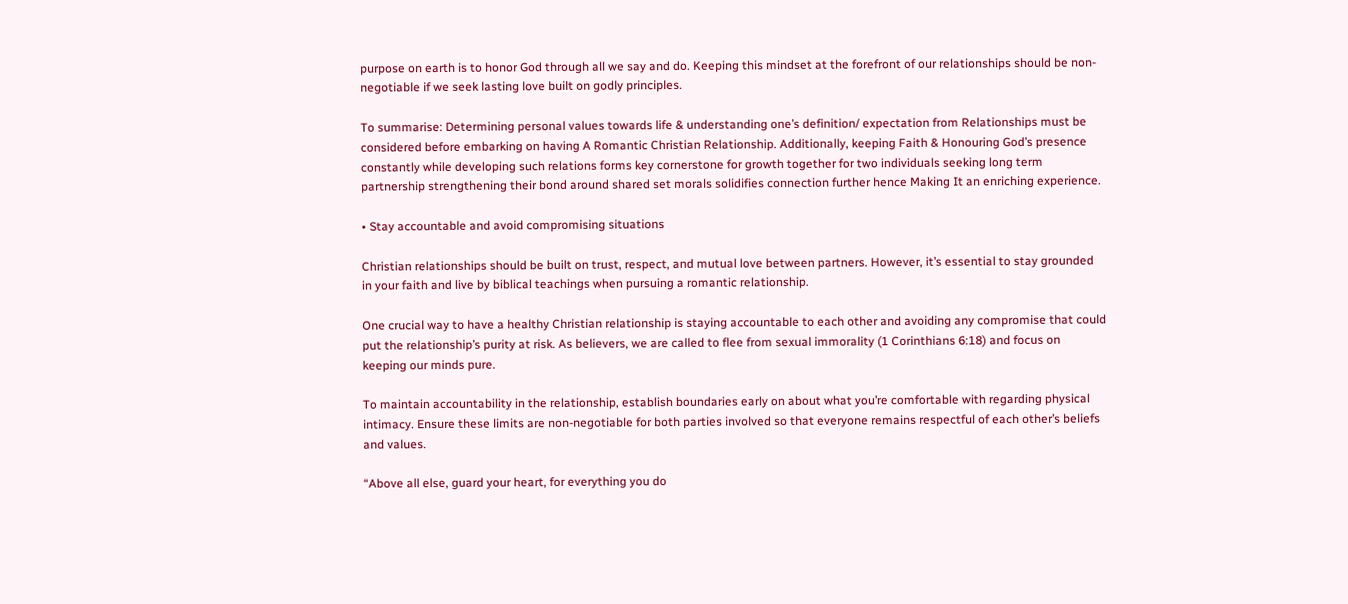purpose on earth is to honor God through all we say and do. Keeping this mindset at the forefront of our relationships should be non-negotiable if we seek lasting love built on godly principles.

To summarise: Determining personal values towards life & understanding one’s definition/ expectation from Relationships must be considered before embarking on having A Romantic Christian Relationship. Additionally, keeping Faith & Honouring God’s presence constantly while developing such relations forms key cornerstone for growth together for two individuals seeking long term partnership strengthening their bond around shared set morals solidifies connection further hence Making It an enriching experience.

• Stay accountable and avoid compromising situations

Christian relationships should be built on trust, respect, and mutual love between partners. However, it’s essential to stay grounded in your faith and live by biblical teachings when pursuing a romantic relationship.

One crucial way to have a healthy Christian relationship is staying accountable to each other and avoiding any compromise that could put the relationship’s purity at risk. As believers, we are called to flee from sexual immorality (1 Corinthians 6:18) and focus on keeping our minds pure.

To maintain accountability in the relationship, establish boundaries early on about what you’re comfortable with regarding physical intimacy. Ensure these limits are non-negotiable for both parties involved so that everyone remains respectful of each other’s beliefs and values.

“Above all else, guard your heart, for everything you do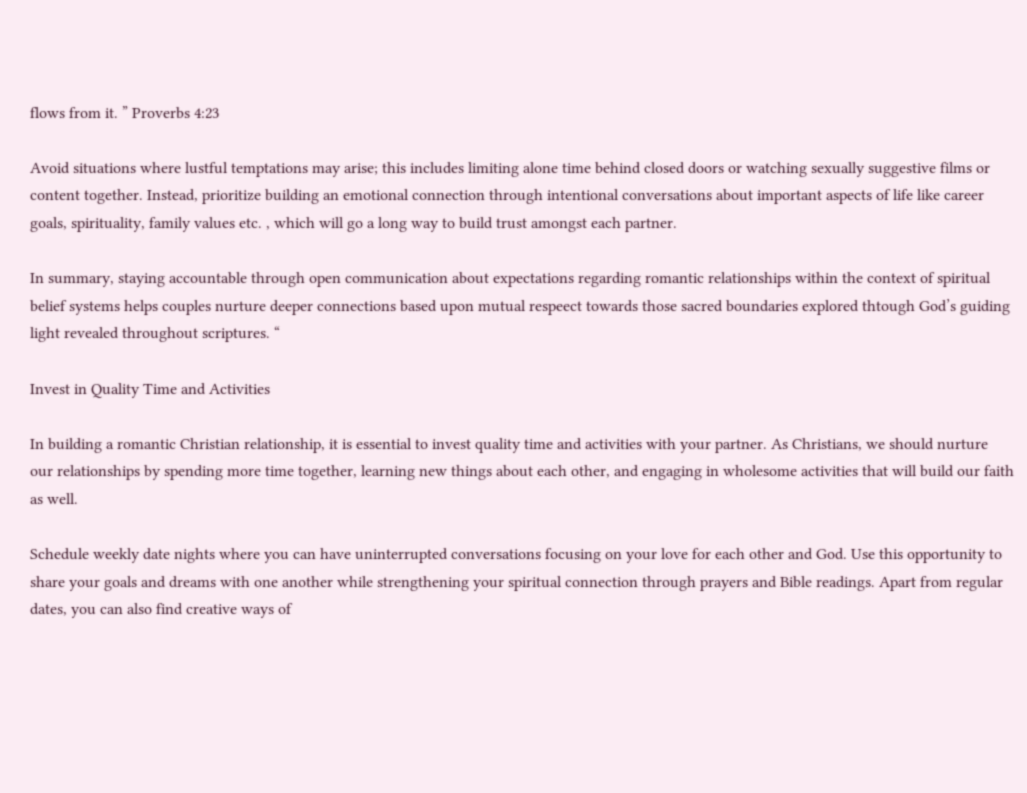flows from it. ” Proverbs 4:23

Avoid situations where lustful temptations may arise; this includes limiting alone time behind closed doors or watching sexually suggestive films or content together. Instead, prioritize building an emotional connection through intentional conversations about important aspects of life like career goals, spirituality, family values etc. , which will go a long way to build trust amongst each partner.

In summary, staying accountable through open communication about expectations regarding romantic relationships within the context of spiritual belief systems helps couples nurture deeper connections based upon mutual respeect towards those sacred boundaries explored thtough God’s guiding light revealed throughout scriptures. “

Invest in Quality Time and Activities

In building a romantic Christian relationship, it is essential to invest quality time and activities with your partner. As Christians, we should nurture our relationships by spending more time together, learning new things about each other, and engaging in wholesome activities that will build our faith as well.

Schedule weekly date nights where you can have uninterrupted conversations focusing on your love for each other and God. Use this opportunity to share your goals and dreams with one another while strengthening your spiritual connection through prayers and Bible readings. Apart from regular dates, you can also find creative ways of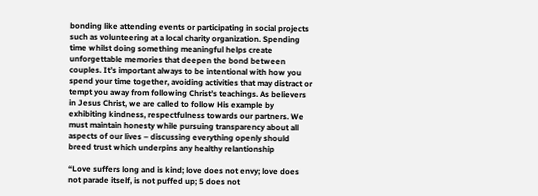bonding like attending events or participating in social projects such as volunteering at a local charity organization. Spending time whilst doing something meaningful helps create unforgettable memories that deepen the bond between couples. It’s important always to be intentional with how you spend your time together, avoiding activities that may distract or tempt you away from following Christ’s teachings. As believers in Jesus Christ, we are called to follow His example by exhibiting kindness, respectfulness towards our partners. We must maintain honesty while pursuing transparency about all aspects of our lives – discussing everything openly should breed trust which underpins any healthy relantionship

“Love suffers long and is kind; love does not envy; love does not parade itself, is not puffed up; 5 does not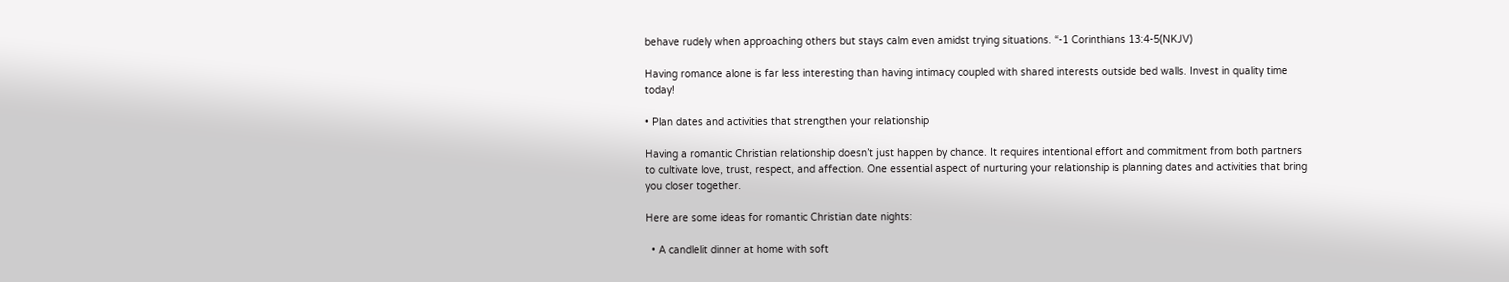behave rudely when approaching others but stays calm even amidst trying situations. “-1 Corinthians 13:4-5(NKJV)

Having romance alone is far less interesting than having intimacy coupled with shared interests outside bed walls. Invest in quality time today!

• Plan dates and activities that strengthen your relationship

Having a romantic Christian relationship doesn’t just happen by chance. It requires intentional effort and commitment from both partners to cultivate love, trust, respect, and affection. One essential aspect of nurturing your relationship is planning dates and activities that bring you closer together.

Here are some ideas for romantic Christian date nights:

  • A candlelit dinner at home with soft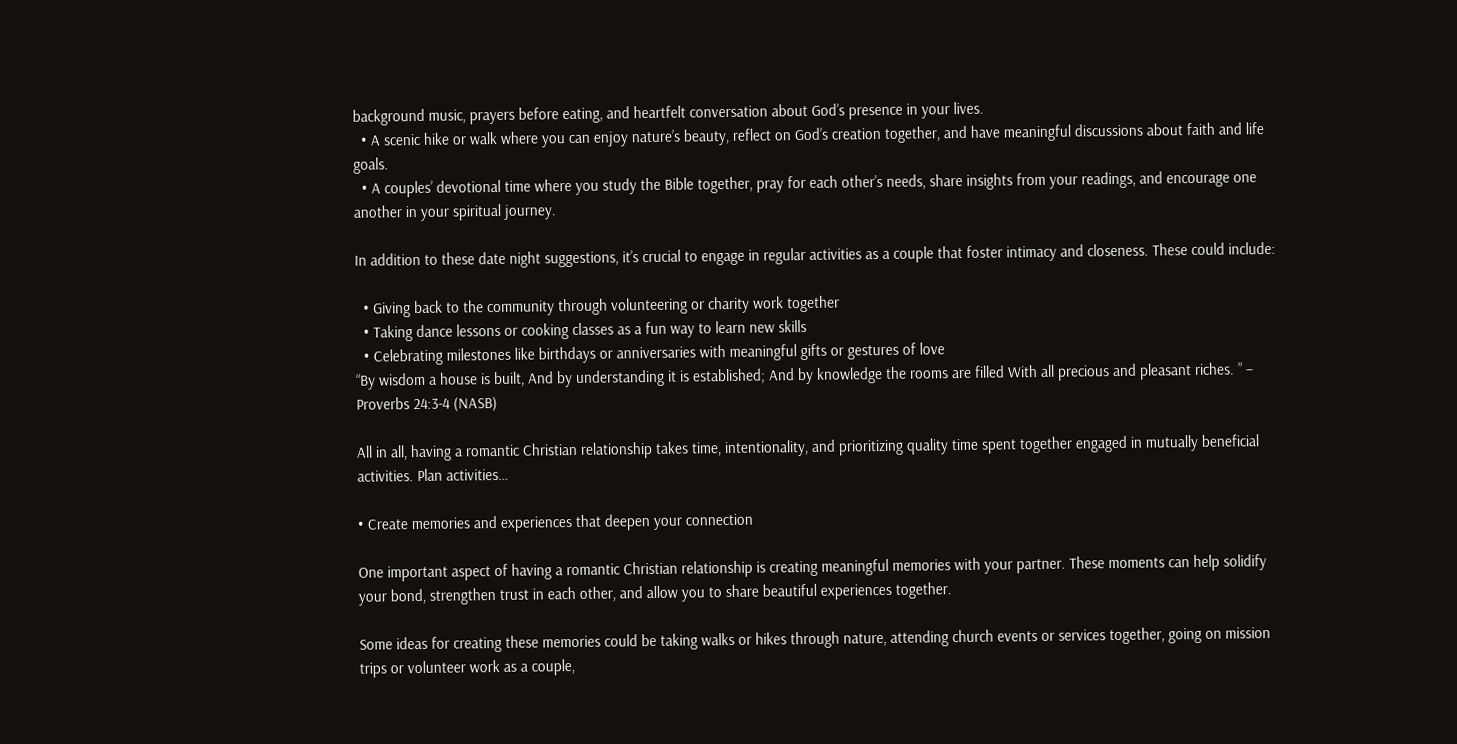background music, prayers before eating, and heartfelt conversation about God’s presence in your lives.
  • A scenic hike or walk where you can enjoy nature’s beauty, reflect on God’s creation together, and have meaningful discussions about faith and life goals.
  • A couples’ devotional time where you study the Bible together, pray for each other’s needs, share insights from your readings, and encourage one another in your spiritual journey.

In addition to these date night suggestions, it’s crucial to engage in regular activities as a couple that foster intimacy and closeness. These could include:

  • Giving back to the community through volunteering or charity work together
  • Taking dance lessons or cooking classes as a fun way to learn new skills
  • Celebrating milestones like birthdays or anniversaries with meaningful gifts or gestures of love
“By wisdom a house is built, And by understanding it is established; And by knowledge the rooms are filled With all precious and pleasant riches. ” – Proverbs 24:3-4 (NASB)

All in all, having a romantic Christian relationship takes time, intentionality, and prioritizing quality time spent together engaged in mutually beneficial activities. Plan activities…

• Create memories and experiences that deepen your connection

One important aspect of having a romantic Christian relationship is creating meaningful memories with your partner. These moments can help solidify your bond, strengthen trust in each other, and allow you to share beautiful experiences together.

Some ideas for creating these memories could be taking walks or hikes through nature, attending church events or services together, going on mission trips or volunteer work as a couple,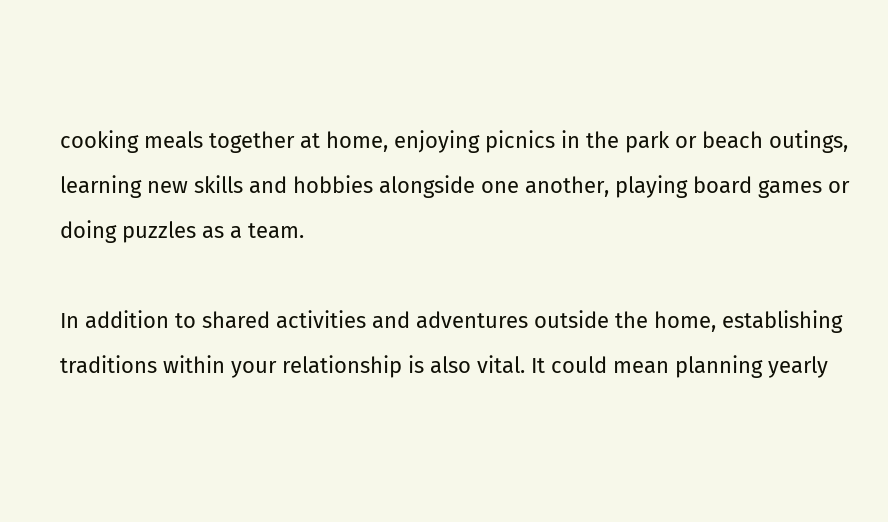cooking meals together at home, enjoying picnics in the park or beach outings, learning new skills and hobbies alongside one another, playing board games or doing puzzles as a team.

In addition to shared activities and adventures outside the home, establishing traditions within your relationship is also vital. It could mean planning yearly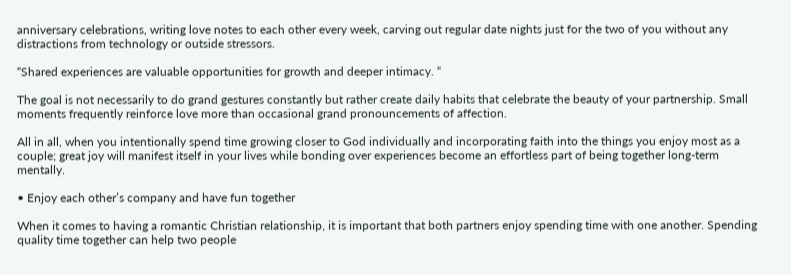anniversary celebrations, writing love notes to each other every week, carving out regular date nights just for the two of you without any distractions from technology or outside stressors.

“Shared experiences are valuable opportunities for growth and deeper intimacy. “

The goal is not necessarily to do grand gestures constantly but rather create daily habits that celebrate the beauty of your partnership. Small moments frequently reinforce love more than occasional grand pronouncements of affection.

All in all, when you intentionally spend time growing closer to God individually and incorporating faith into the things you enjoy most as a couple; great joy will manifest itself in your lives while bonding over experiences become an effortless part of being together long-term mentally.

• Enjoy each other’s company and have fun together

When it comes to having a romantic Christian relationship, it is important that both partners enjoy spending time with one another. Spending quality time together can help two people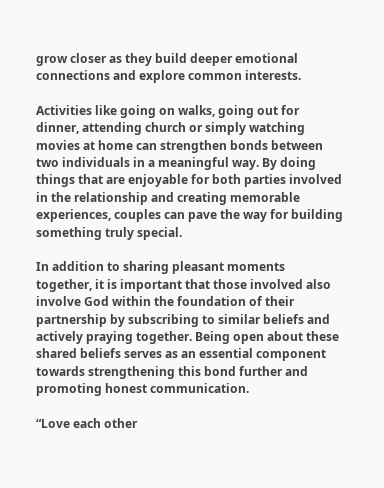grow closer as they build deeper emotional connections and explore common interests.

Activities like going on walks, going out for dinner, attending church or simply watching movies at home can strengthen bonds between two individuals in a meaningful way. By doing things that are enjoyable for both parties involved in the relationship and creating memorable experiences, couples can pave the way for building something truly special.

In addition to sharing pleasant moments together, it is important that those involved also involve God within the foundation of their partnership by subscribing to similar beliefs and actively praying together. Being open about these shared beliefs serves as an essential component towards strengthening this bond further and promoting honest communication.

“Love each other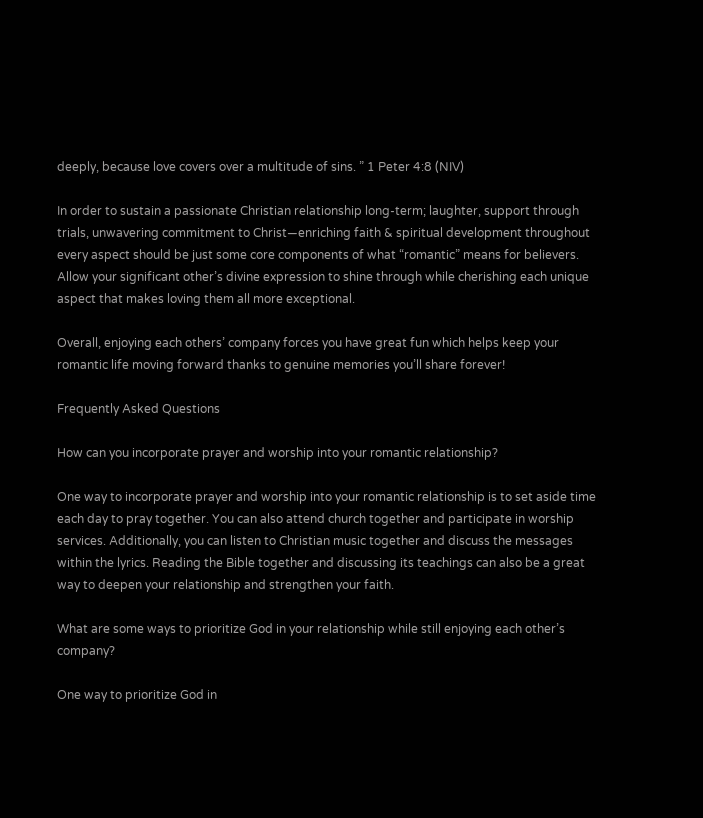deeply, because love covers over a multitude of sins. ” 1 Peter 4:8 (NIV)

In order to sustain a passionate Christian relationship long-term; laughter, support through trials, unwavering commitment to Christ—enriching faith & spiritual development throughout every aspect should be just some core components of what “romantic” means for believers. Allow your significant other’s divine expression to shine through while cherishing each unique aspect that makes loving them all more exceptional.

Overall, enjoying each others’ company forces you have great fun which helps keep your romantic life moving forward thanks to genuine memories you’ll share forever!

Frequently Asked Questions

How can you incorporate prayer and worship into your romantic relationship?

One way to incorporate prayer and worship into your romantic relationship is to set aside time each day to pray together. You can also attend church together and participate in worship services. Additionally, you can listen to Christian music together and discuss the messages within the lyrics. Reading the Bible together and discussing its teachings can also be a great way to deepen your relationship and strengthen your faith.

What are some ways to prioritize God in your relationship while still enjoying each other’s company?

One way to prioritize God in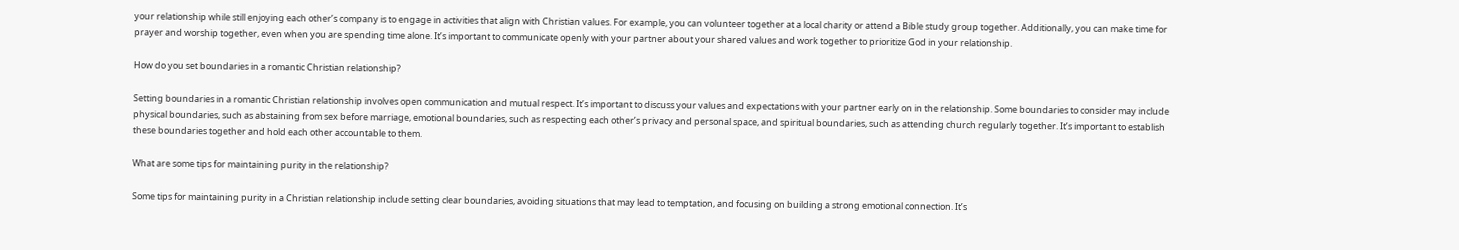your relationship while still enjoying each other’s company is to engage in activities that align with Christian values. For example, you can volunteer together at a local charity or attend a Bible study group together. Additionally, you can make time for prayer and worship together, even when you are spending time alone. It’s important to communicate openly with your partner about your shared values and work together to prioritize God in your relationship.

How do you set boundaries in a romantic Christian relationship?

Setting boundaries in a romantic Christian relationship involves open communication and mutual respect. It’s important to discuss your values and expectations with your partner early on in the relationship. Some boundaries to consider may include physical boundaries, such as abstaining from sex before marriage, emotional boundaries, such as respecting each other’s privacy and personal space, and spiritual boundaries, such as attending church regularly together. It’s important to establish these boundaries together and hold each other accountable to them.

What are some tips for maintaining purity in the relationship?

Some tips for maintaining purity in a Christian relationship include setting clear boundaries, avoiding situations that may lead to temptation, and focusing on building a strong emotional connection. It’s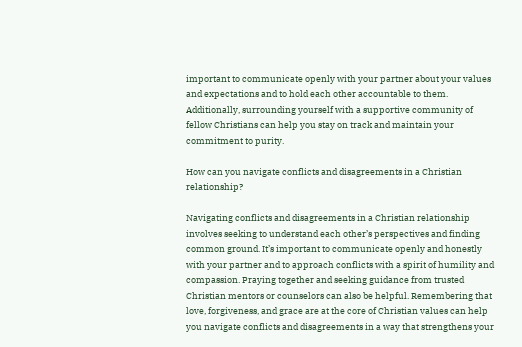important to communicate openly with your partner about your values and expectations and to hold each other accountable to them. Additionally, surrounding yourself with a supportive community of fellow Christians can help you stay on track and maintain your commitment to purity.

How can you navigate conflicts and disagreements in a Christian relationship?

Navigating conflicts and disagreements in a Christian relationship involves seeking to understand each other’s perspectives and finding common ground. It’s important to communicate openly and honestly with your partner and to approach conflicts with a spirit of humility and compassion. Praying together and seeking guidance from trusted Christian mentors or counselors can also be helpful. Remembering that love, forgiveness, and grace are at the core of Christian values can help you navigate conflicts and disagreements in a way that strengthens your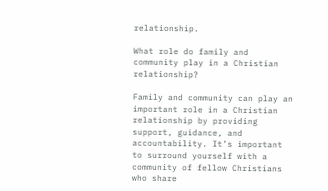relationship.

What role do family and community play in a Christian relationship?

Family and community can play an important role in a Christian relationship by providing support, guidance, and accountability. It’s important to surround yourself with a community of fellow Christians who share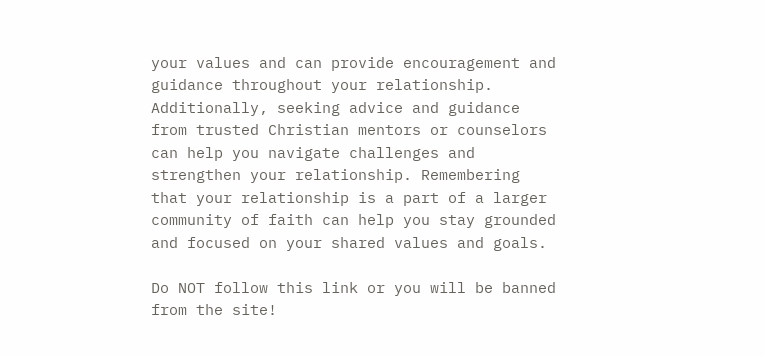your values and can provide encouragement and guidance throughout your relationship. Additionally, seeking advice and guidance from trusted Christian mentors or counselors can help you navigate challenges and strengthen your relationship. Remembering that your relationship is a part of a larger community of faith can help you stay grounded and focused on your shared values and goals.

Do NOT follow this link or you will be banned from the site!